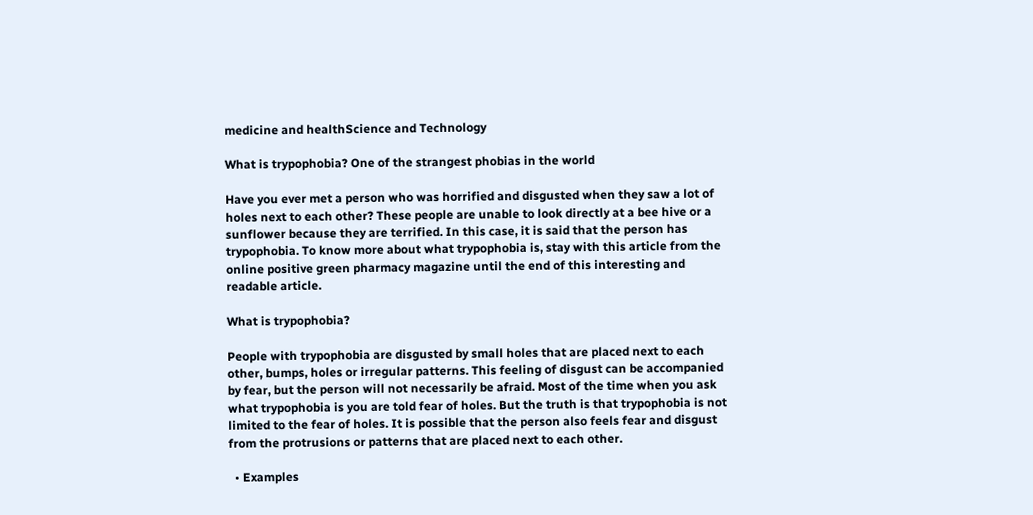medicine and healthScience and Technology

What is trypophobia? One of the strangest phobias in the world

Have you ever met a person who was horrified and disgusted when they saw a lot of holes next to each other? These people are unable to look directly at a bee hive or a sunflower because they are terrified. In this case, it is said that the person has trypophobia. To know more about what trypophobia is, stay with this article from the online positive green pharmacy magazine until the end of this interesting and readable article.

What is trypophobia?

People with trypophobia are disgusted by small holes that are placed next to each other, bumps, holes or irregular patterns. This feeling of disgust can be accompanied by fear, but the person will not necessarily be afraid. Most of the time when you ask what trypophobia is you are told fear of holes. But the truth is that trypophobia is not limited to the fear of holes. It is possible that the person also feels fear and disgust from the protrusions or patterns that are placed next to each other.

  • Examples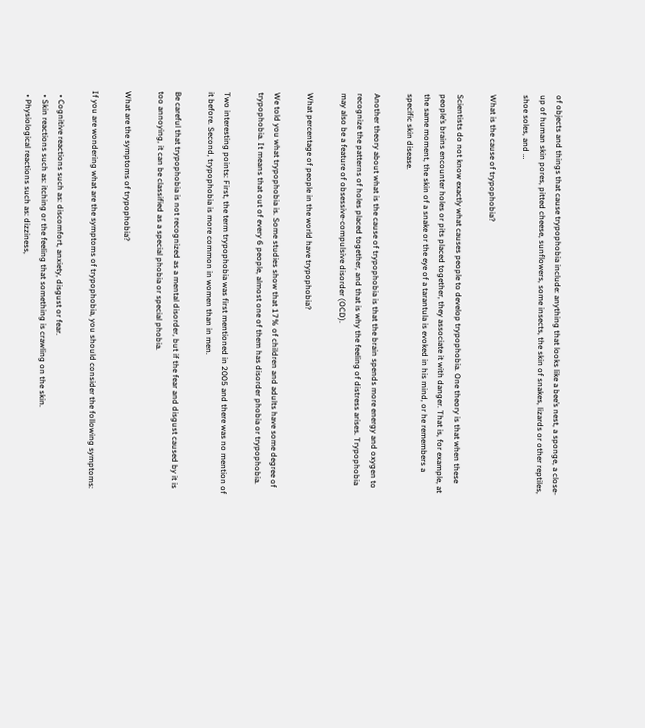of objects and things that cause trypophobia include: anything that looks like a bee’s nest, a sponge, a close-up of human skin pores, pitted cheese, sunflowers, some insects, the skin of snakes, lizards or other reptiles, shoe soles, and …

What is the cause of trypophobia?

Scientists do not know exactly what causes people to develop trypophobia. One theory is that when these people’s brains encounter holes or pits placed together, they associate it with danger. That is, for example, at the same moment, the skin of a snake or the eye of a tarantula is evoked in his mind, or he remembers a specific skin disease.

Another theory about what is the cause of trypophobia is that the brain spends more energy and oxygen to recognize the patterns of holes placed together, and that is why the feeling of distress arises. Trypophobia may also be a feature of obsessive-compulsive disorder (OCD).

What percentage of people in the world have trypophobia?

We told you what trypophobia is. Some studies show that 17% of children and adults have some degree of trypophobia. It means that out of every 6 people, almost one of them has disorder phobia or trypophobia.

Two interesting points: First, the term trypophobia was first mentioned in 2005 and there was no mention of it before. Second, trypophobia is more common in women than in men.

Be careful that trypophobia is not recognized as a mental disorder, but if the fear and disgust caused by it is too annoying, it can be classified as a special phobia or special phobia.

What are the symptoms of trypophobia?

If you are wondering what are the symptoms of trypophobia, you should consider the following symptoms:

  • Cognitive reactions such as: discomfort, anxiety, disgust or fear.
  • Skin reactions such as: itching or the feeling that something is crawling on the skin.
  • Physiological reactions such as: dizziness,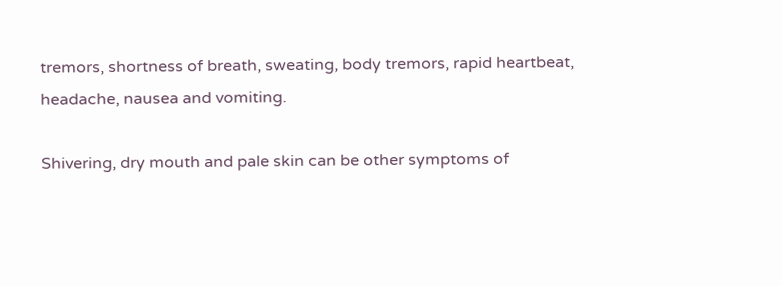tremors, shortness of breath, sweating, body tremors, rapid heartbeat, headache, nausea and vomiting.

Shivering, dry mouth and pale skin can be other symptoms of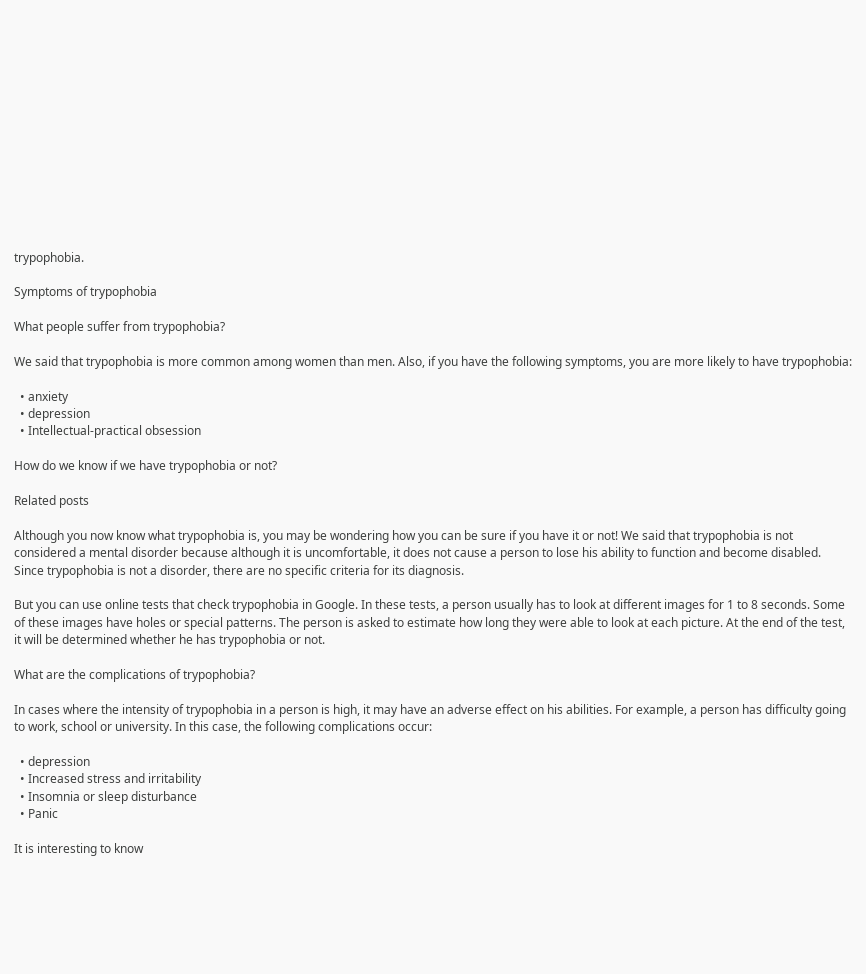trypophobia.

Symptoms of trypophobia

What people suffer from trypophobia?

We said that trypophobia is more common among women than men. Also, if you have the following symptoms, you are more likely to have trypophobia:

  • anxiety
  • depression
  • Intellectual-practical obsession

How do we know if we have trypophobia or not?

Related posts

Although you now know what trypophobia is, you may be wondering how you can be sure if you have it or not! We said that trypophobia is not considered a mental disorder because although it is uncomfortable, it does not cause a person to lose his ability to function and become disabled. Since trypophobia is not a disorder, there are no specific criteria for its diagnosis.

But you can use online tests that check trypophobia in Google. In these tests, a person usually has to look at different images for 1 to 8 seconds. Some of these images have holes or special patterns. The person is asked to estimate how long they were able to look at each picture. At the end of the test, it will be determined whether he has trypophobia or not.

What are the complications of trypophobia?

In cases where the intensity of trypophobia in a person is high, it may have an adverse effect on his abilities. For example, a person has difficulty going to work, school or university. In this case, the following complications occur:

  • depression
  • Increased stress and irritability
  • Insomnia or sleep disturbance
  • Panic

It is interesting to know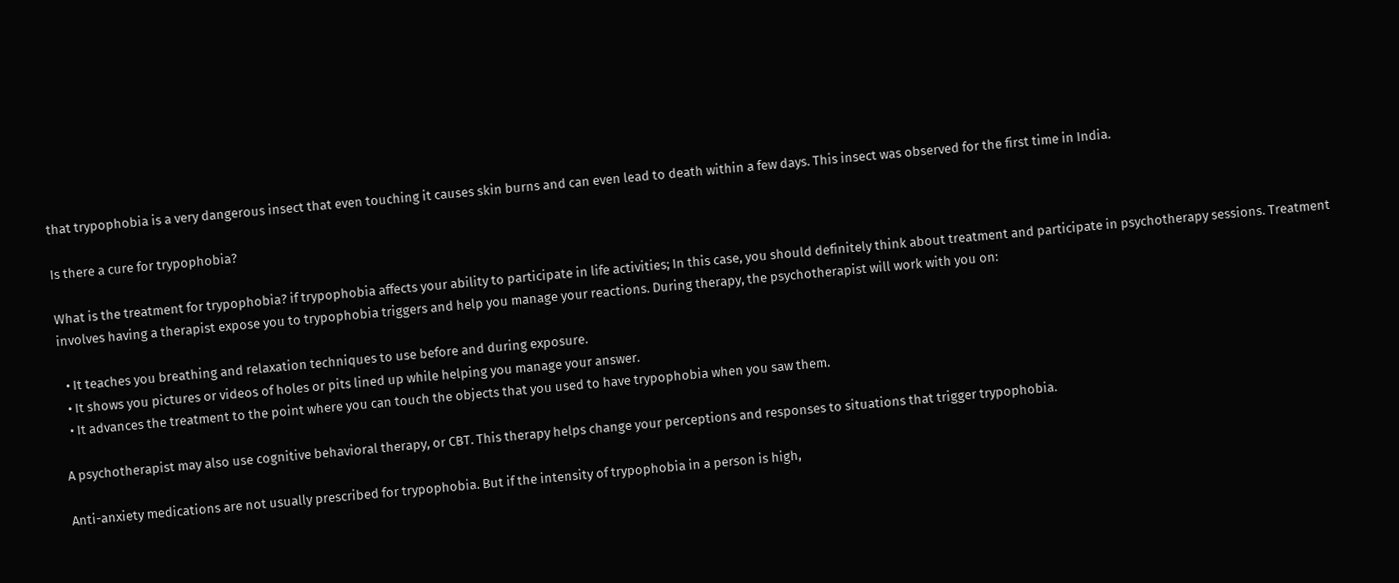that trypophobia is a very dangerous insect that even touching it causes skin burns and can even lead to death within a few days. This insect was observed for the first time in India.

Is there a cure for trypophobia?

What is the treatment for trypophobia? if trypophobia affects your ability to participate in life activities; In this case, you should definitely think about treatment and participate in psychotherapy sessions. Treatment involves having a therapist expose you to trypophobia triggers and help you manage your reactions. During therapy, the psychotherapist will work with you on:

  • It teaches you breathing and relaxation techniques to use before and during exposure.
  • It shows you pictures or videos of holes or pits lined up while helping you manage your answer.
  • It advances the treatment to the point where you can touch the objects that you used to have trypophobia when you saw them.

A psychotherapist may also use cognitive behavioral therapy, or CBT. This therapy helps change your perceptions and responses to situations that trigger trypophobia.

Anti-anxiety medications are not usually prescribed for trypophobia. But if the intensity of trypophobia in a person is high,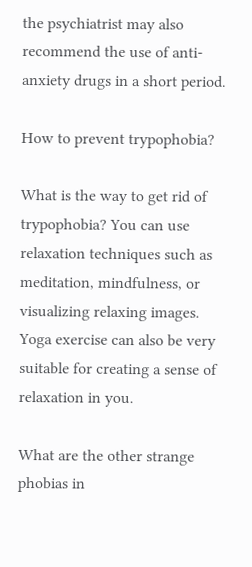the psychiatrist may also recommend the use of anti-anxiety drugs in a short period.

How to prevent trypophobia?

What is the way to get rid of trypophobia? You can use relaxation techniques such as meditation, mindfulness, or visualizing relaxing images. Yoga exercise can also be very suitable for creating a sense of relaxation in you.

What are the other strange phobias in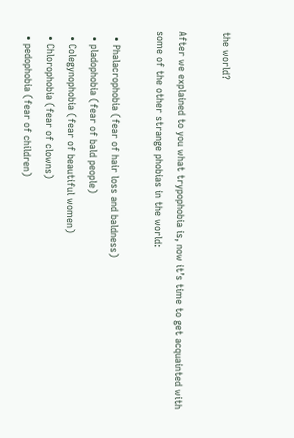the world?

After we explained to you what trypophobia is, now it’s time to get acquainted with some of the other strange phobias in the world:

  • Phalacrophobia (fear of hair loss and baldness)
  • pladophobia (fear of bald people)
  • Colegynophobia (fear of beautiful women)
  • Chlorophobia (fear of clowns)
  • pedophobia (fear of children)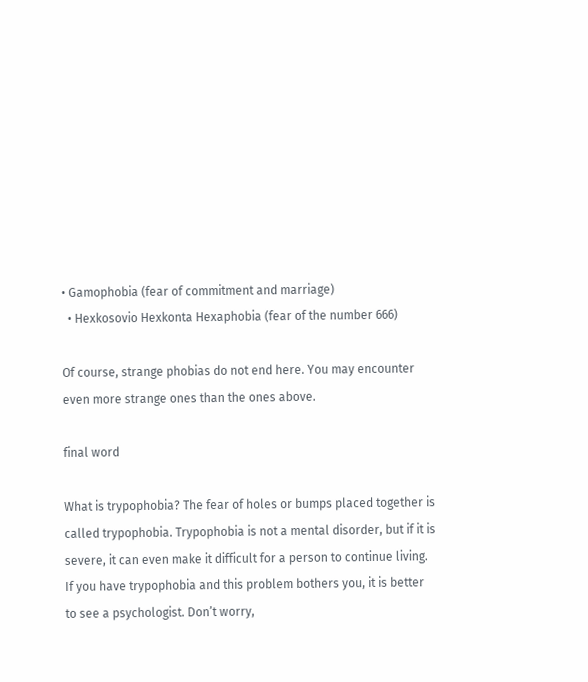• Gamophobia (fear of commitment and marriage)
  • Hexkosovio Hexkonta Hexaphobia (fear of the number 666)

Of course, strange phobias do not end here. You may encounter even more strange ones than the ones above.

final word

What is trypophobia? The fear of holes or bumps placed together is called trypophobia. Trypophobia is not a mental disorder, but if it is severe, it can even make it difficult for a person to continue living. If you have trypophobia and this problem bothers you, it is better to see a psychologist. Don’t worry,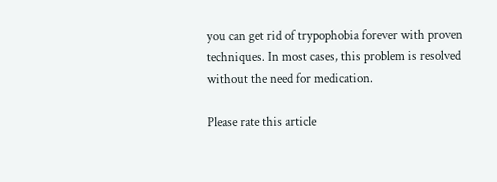you can get rid of trypophobia forever with proven techniques. In most cases, this problem is resolved without the need for medication.

Please rate this article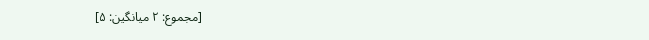[مجموع: ۲ میانگین: ۵]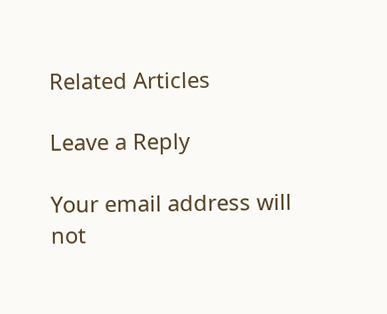Related Articles

Leave a Reply

Your email address will not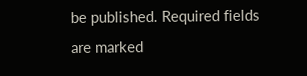be published. Required fields are marked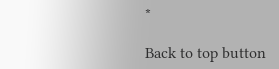*

Back to top button